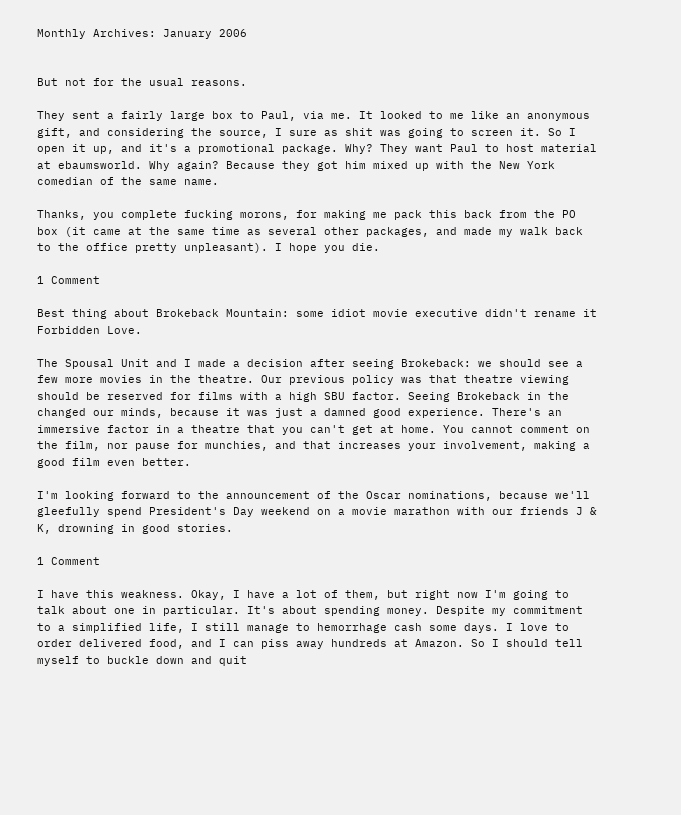Monthly Archives: January 2006


But not for the usual reasons.

They sent a fairly large box to Paul, via me. It looked to me like an anonymous gift, and considering the source, I sure as shit was going to screen it. So I open it up, and it's a promotional package. Why? They want Paul to host material at ebaumsworld. Why again? Because they got him mixed up with the New York comedian of the same name.

Thanks, you complete fucking morons, for making me pack this back from the PO box (it came at the same time as several other packages, and made my walk back to the office pretty unpleasant). I hope you die.

1 Comment

Best thing about Brokeback Mountain: some idiot movie executive didn't rename it Forbidden Love.

The Spousal Unit and I made a decision after seeing Brokeback: we should see a few more movies in the theatre. Our previous policy was that theatre viewing should be reserved for films with a high SBU factor. Seeing Brokeback in the changed our minds, because it was just a damned good experience. There's an immersive factor in a theatre that you can't get at home. You cannot comment on the film, nor pause for munchies, and that increases your involvement, making a good film even better.

I'm looking forward to the announcement of the Oscar nominations, because we'll gleefully spend President's Day weekend on a movie marathon with our friends J & K, drowning in good stories.

1 Comment

I have this weakness. Okay, I have a lot of them, but right now I'm going to talk about one in particular. It's about spending money. Despite my commitment to a simplified life, I still manage to hemorrhage cash some days. I love to order delivered food, and I can piss away hundreds at Amazon. So I should tell myself to buckle down and quit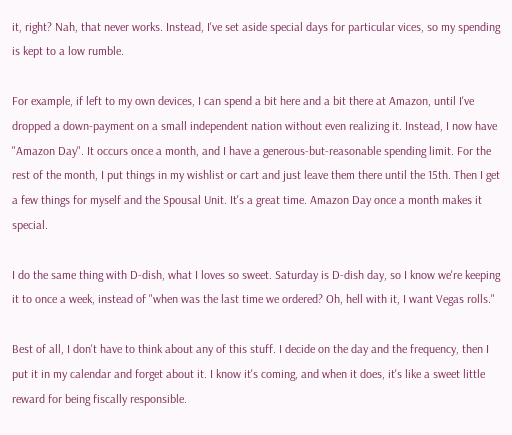it, right? Nah, that never works. Instead, I've set aside special days for particular vices, so my spending is kept to a low rumble.

For example, if left to my own devices, I can spend a bit here and a bit there at Amazon, until I've dropped a down-payment on a small independent nation without even realizing it. Instead, I now have "Amazon Day". It occurs once a month, and I have a generous-but-reasonable spending limit. For the rest of the month, I put things in my wishlist or cart and just leave them there until the 15th. Then I get a few things for myself and the Spousal Unit. It's a great time. Amazon Day once a month makes it special.

I do the same thing with D-dish, what I loves so sweet. Saturday is D-dish day, so I know we're keeping it to once a week, instead of "when was the last time we ordered? Oh, hell with it, I want Vegas rolls."

Best of all, I don't have to think about any of this stuff. I decide on the day and the frequency, then I put it in my calendar and forget about it. I know it's coming, and when it does, it's like a sweet little reward for being fiscally responsible.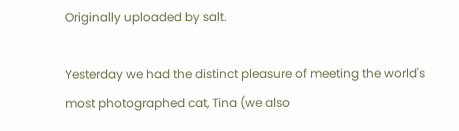Originally uploaded by salt.

Yesterday we had the distinct pleasure of meeting the world's most photographed cat, Tina (we also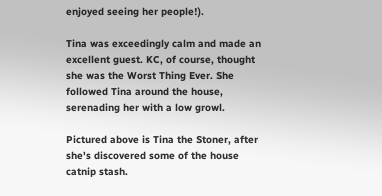enjoyed seeing her people!).

Tina was exceedingly calm and made an excellent guest. KC, of course, thought she was the Worst Thing Ever. She followed Tina around the house, serenading her with a low growl.

Pictured above is Tina the Stoner, after she's discovered some of the house catnip stash.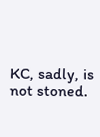KC, sadly, is not stoned.